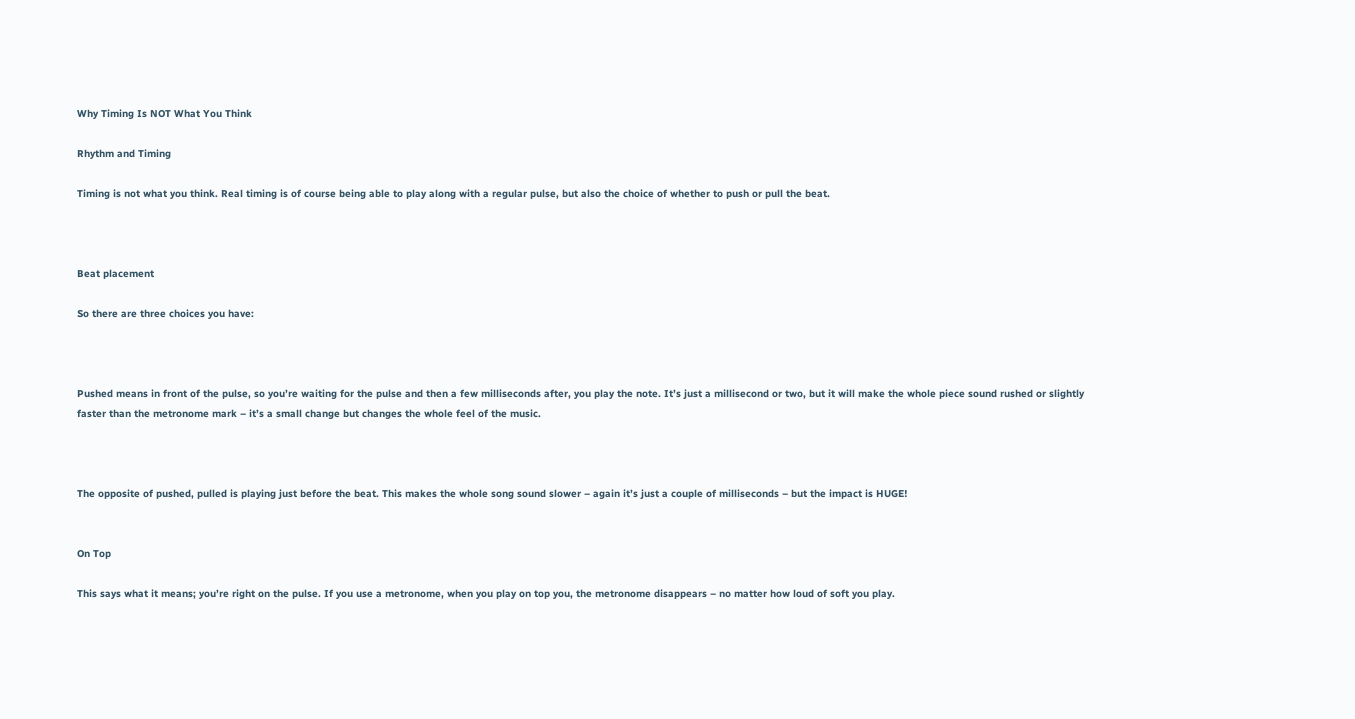Why Timing Is NOT What You Think

Rhythm and Timing

Timing is not what you think. Real timing is of course being able to play along with a regular pulse, but also the choice of whether to push or pull the beat.



Beat placement

So there are three choices you have:



Pushed means in front of the pulse, so you’re waiting for the pulse and then a few milliseconds after, you play the note. It’s just a millisecond or two, but it will make the whole piece sound rushed or slightly faster than the metronome mark – it’s a small change but changes the whole feel of the music.



The opposite of pushed, pulled is playing just before the beat. This makes the whole song sound slower – again it’s just a couple of milliseconds – but the impact is HUGE!


On Top

This says what it means; you’re right on the pulse. If you use a metronome, when you play on top you, the metronome disappears – no matter how loud of soft you play.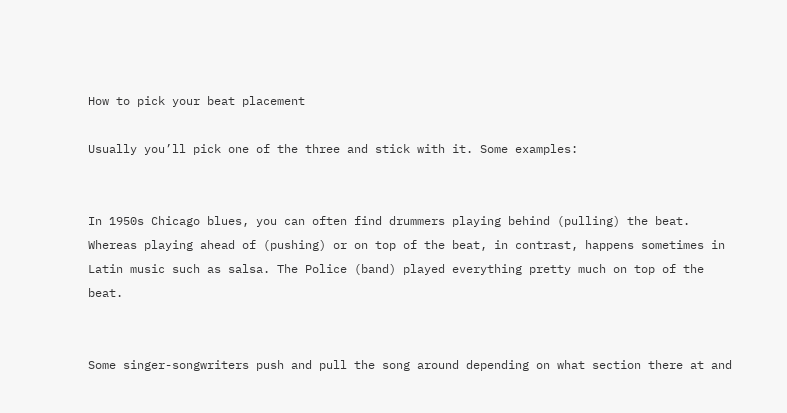How to pick your beat placement

Usually you’ll pick one of the three and stick with it. Some examples:


In 1950s Chicago blues, you can often find drummers playing behind (pulling) the beat. Whereas playing ahead of (pushing) or on top of the beat, in contrast, happens sometimes in Latin music such as salsa. The Police (band) played everything pretty much on top of the beat.


Some singer-songwriters push and pull the song around depending on what section there at and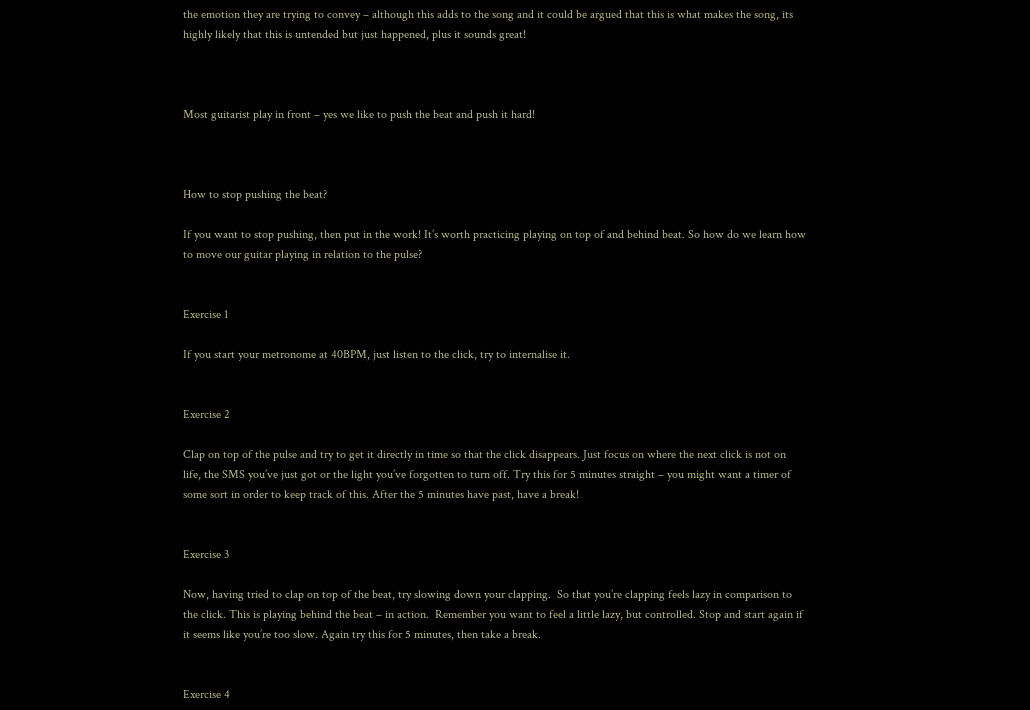the emotion they are trying to convey – although this adds to the song and it could be argued that this is what makes the song, its highly likely that this is untended but just happened, plus it sounds great!



Most guitarist play in front – yes we like to push the beat and push it hard!



How to stop pushing the beat?

If you want to stop pushing, then put in the work! It’s worth practicing playing on top of and behind beat. So how do we learn how to move our guitar playing in relation to the pulse?


Exercise 1

If you start your metronome at 40BPM, just listen to the click, try to internalise it.


Exercise 2

Clap on top of the pulse and try to get it directly in time so that the click disappears. Just focus on where the next click is not on life, the SMS you’ve just got or the light you’ve forgotten to turn off. Try this for 5 minutes straight – you might want a timer of some sort in order to keep track of this. After the 5 minutes have past, have a break!


Exercise 3

Now, having tried to clap on top of the beat, try slowing down your clapping.  So that you’re clapping feels lazy in comparison to the click. This is playing behind the beat – in action.  Remember you want to feel a little lazy, but controlled. Stop and start again if it seems like you’re too slow. Again try this for 5 minutes, then take a break.


Exercise 4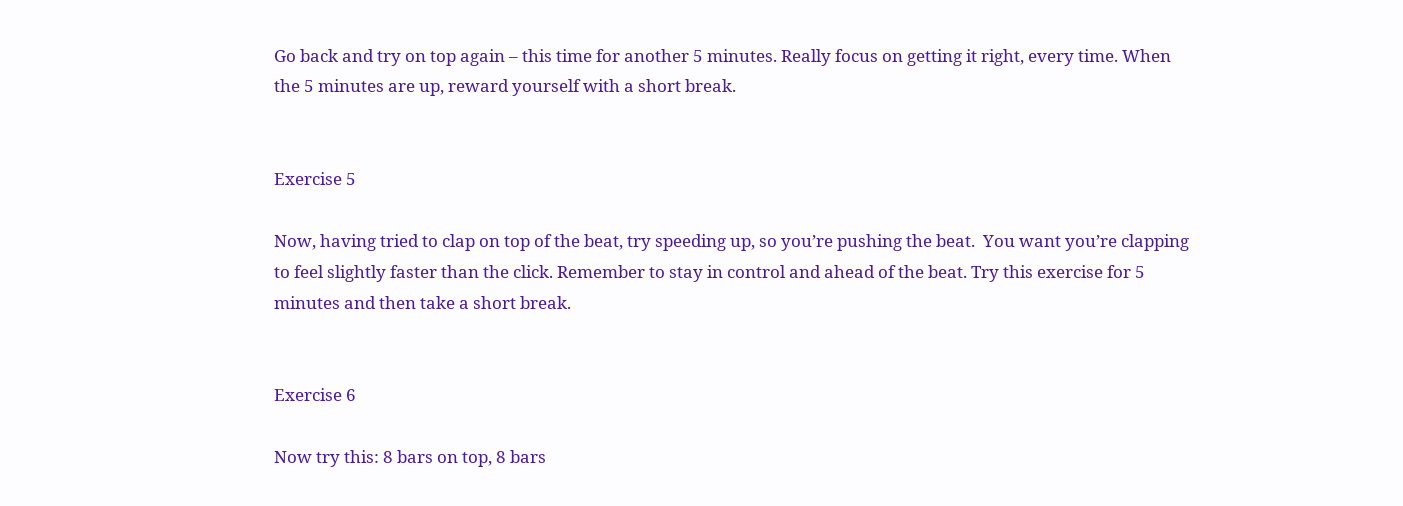Go back and try on top again – this time for another 5 minutes. Really focus on getting it right, every time. When the 5 minutes are up, reward yourself with a short break.


Exercise 5

Now, having tried to clap on top of the beat, try speeding up, so you’re pushing the beat.  You want you’re clapping to feel slightly faster than the click. Remember to stay in control and ahead of the beat. Try this exercise for 5 minutes and then take a short break.


Exercise 6

Now try this: 8 bars on top, 8 bars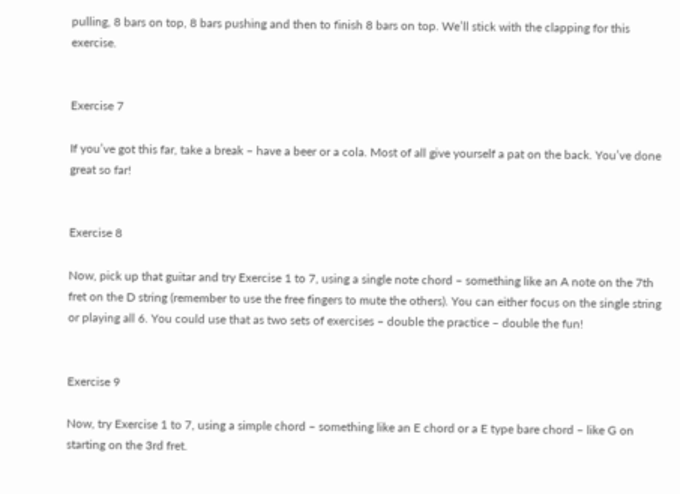pulling, 8 bars on top, 8 bars pushing and then to finish 8 bars on top. We’ll stick with the clapping for this exercise.


Exercise 7

If you’ve got this far, take a break – have a beer or a cola. Most of all give yourself a pat on the back. You’ve done great so far!


Exercise 8

Now, pick up that guitar and try Exercise 1 to 7, using a single note chord – something like an A note on the 7th fret on the D string (remember to use the free fingers to mute the others). You can either focus on the single string or playing all 6. You could use that as two sets of exercises – double the practice – double the fun!


Exercise 9

Now, try Exercise 1 to 7, using a simple chord – something like an E chord or a E type bare chord – like G on starting on the 3rd fret.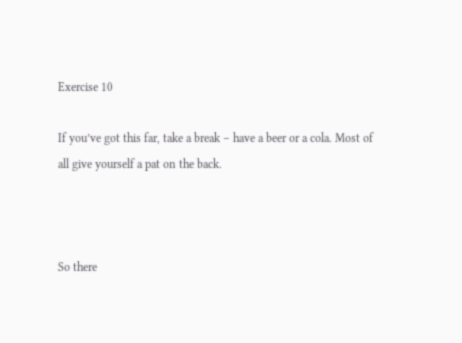Exercise 10

If you’ve got this far, take a break – have a beer or a cola. Most of all give yourself a pat on the back.



So there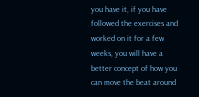you have it, if you have followed the exercises and worked on it for a few weeks, you will have a better concept of how you can move the beat around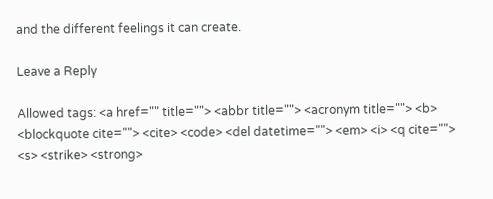and the different feelings it can create.

Leave a Reply

Allowed tags: <a href="" title=""> <abbr title=""> <acronym title=""> <b> <blockquote cite=""> <cite> <code> <del datetime=""> <em> <i> <q cite=""> <s> <strike> <strong>